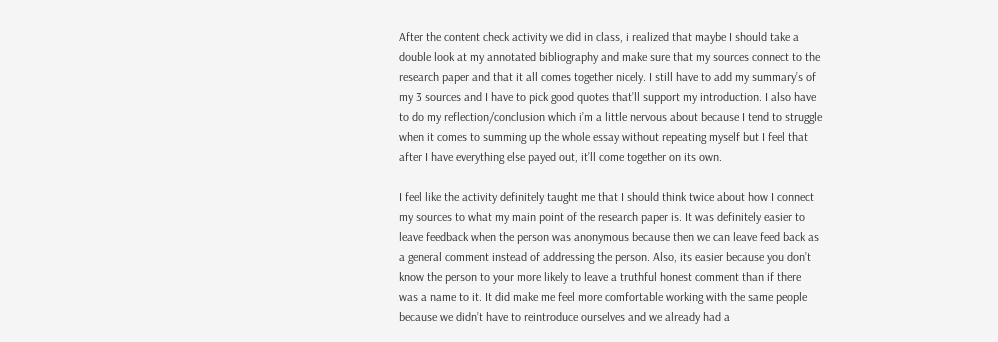After the content check activity we did in class, i realized that maybe I should take a double look at my annotated bibliography and make sure that my sources connect to the research paper and that it all comes together nicely. I still have to add my summary’s of my 3 sources and I have to pick good quotes that’ll support my introduction. I also have to do my reflection/conclusion which i’m a little nervous about because I tend to struggle when it comes to summing up the whole essay without repeating myself but I feel that after I have everything else payed out, it’ll come together on its own.

I feel like the activity definitely taught me that I should think twice about how I connect my sources to what my main point of the research paper is. It was definitely easier to leave feedback when the person was anonymous because then we can leave feed back as a general comment instead of addressing the person. Also, its easier because you don’t know the person to your more likely to leave a truthful honest comment than if there was a name to it. It did make me feel more comfortable working with the same people because we didn’t have to reintroduce ourselves and we already had a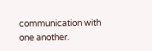communication with one another.